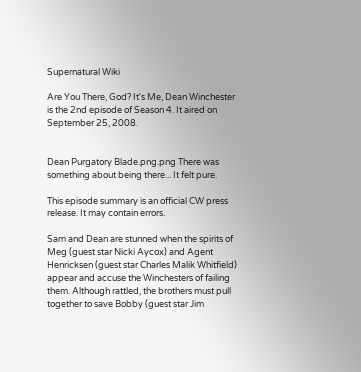Supernatural Wiki

Are You There, God? It's Me, Dean Winchester is the 2nd episode of Season 4. It aired on September 25, 2008.


Dean Purgatory Blade.png.png There was something about being there... It felt pure.

This episode summary is an official CW press release. It may contain errors.

Sam and Dean are stunned when the spirits of Meg (guest star Nicki Aycox) and Agent Henricksen (guest star Charles Malik Whitfield) appear and accuse the Winchesters of failing them. Although rattled, the brothers must pull together to save Bobby (guest star Jim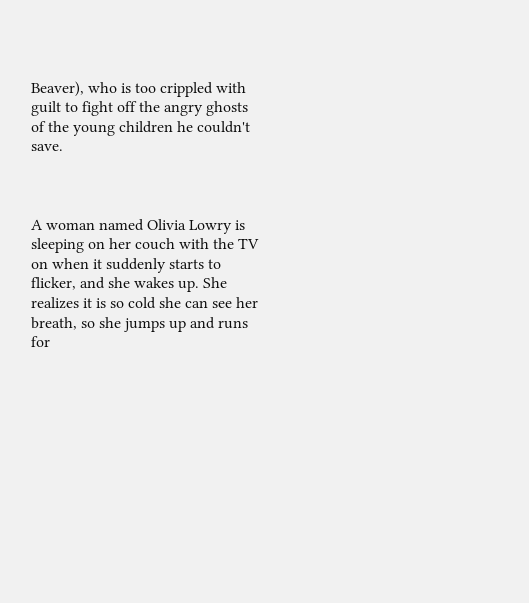Beaver), who is too crippled with guilt to fight off the angry ghosts of the young children he couldn't save.



A woman named Olivia Lowry is sleeping on her couch with the TV on when it suddenly starts to flicker, and she wakes up. She realizes it is so cold she can see her breath, so she jumps up and runs for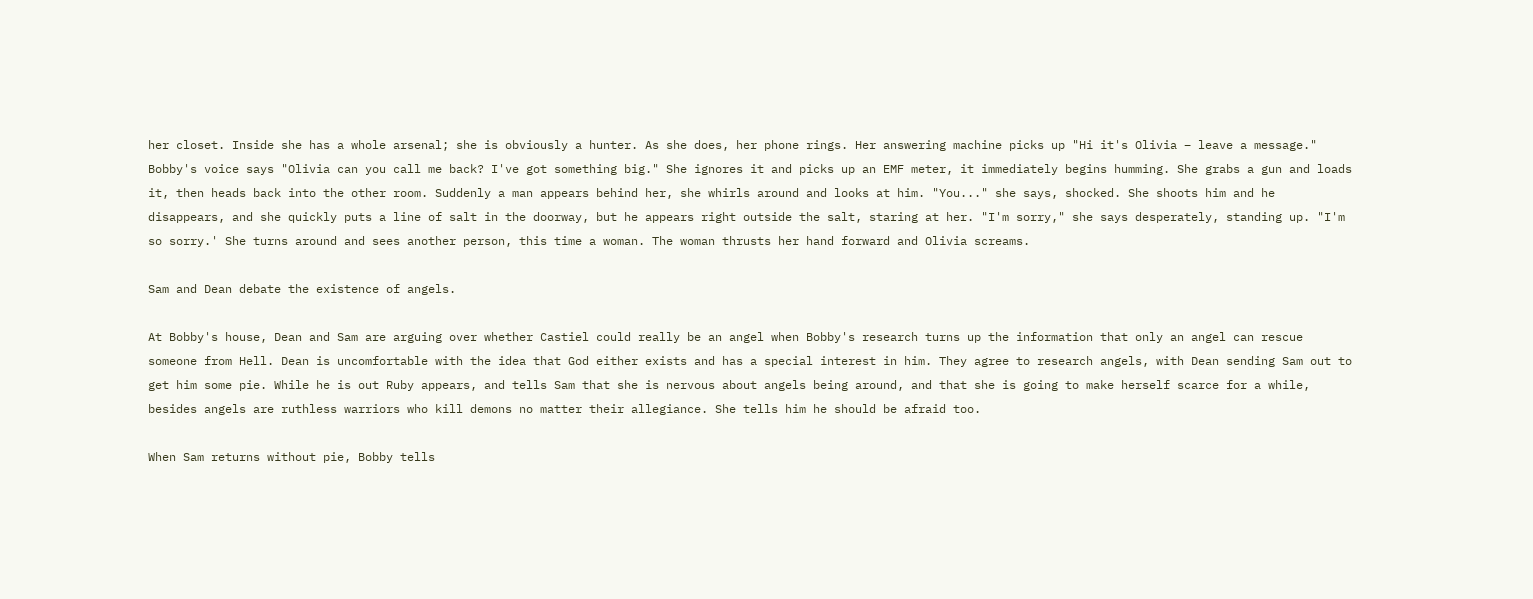her closet. Inside she has a whole arsenal; she is obviously a hunter. As she does, her phone rings. Her answering machine picks up "Hi it's Olivia – leave a message." Bobby's voice says "Olivia can you call me back? I've got something big." She ignores it and picks up an EMF meter, it immediately begins humming. She grabs a gun and loads it, then heads back into the other room. Suddenly a man appears behind her, she whirls around and looks at him. "You..." she says, shocked. She shoots him and he disappears, and she quickly puts a line of salt in the doorway, but he appears right outside the salt, staring at her. "I'm sorry," she says desperately, standing up. "I'm so sorry.' She turns around and sees another person, this time a woman. The woman thrusts her hand forward and Olivia screams.

Sam and Dean debate the existence of angels.

At Bobby's house, Dean and Sam are arguing over whether Castiel could really be an angel when Bobby's research turns up the information that only an angel can rescue someone from Hell. Dean is uncomfortable with the idea that God either exists and has a special interest in him. They agree to research angels, with Dean sending Sam out to get him some pie. While he is out Ruby appears, and tells Sam that she is nervous about angels being around, and that she is going to make herself scarce for a while, besides angels are ruthless warriors who kill demons no matter their allegiance. She tells him he should be afraid too.

When Sam returns without pie, Bobby tells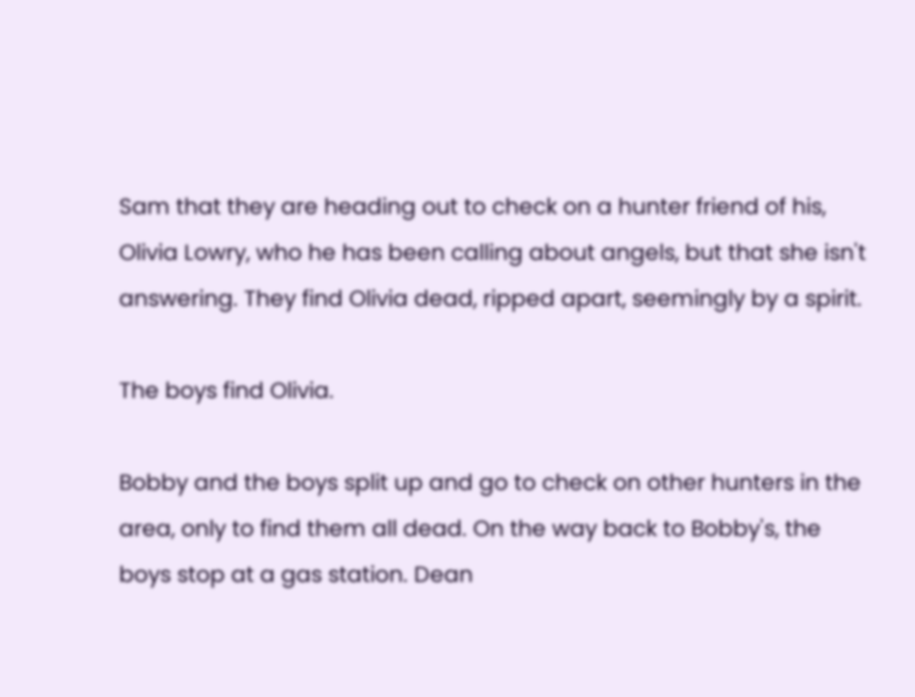Sam that they are heading out to check on a hunter friend of his, Olivia Lowry, who he has been calling about angels, but that she isn't answering. They find Olivia dead, ripped apart, seemingly by a spirit.

The boys find Olivia.

Bobby and the boys split up and go to check on other hunters in the area, only to find them all dead. On the way back to Bobby's, the boys stop at a gas station. Dean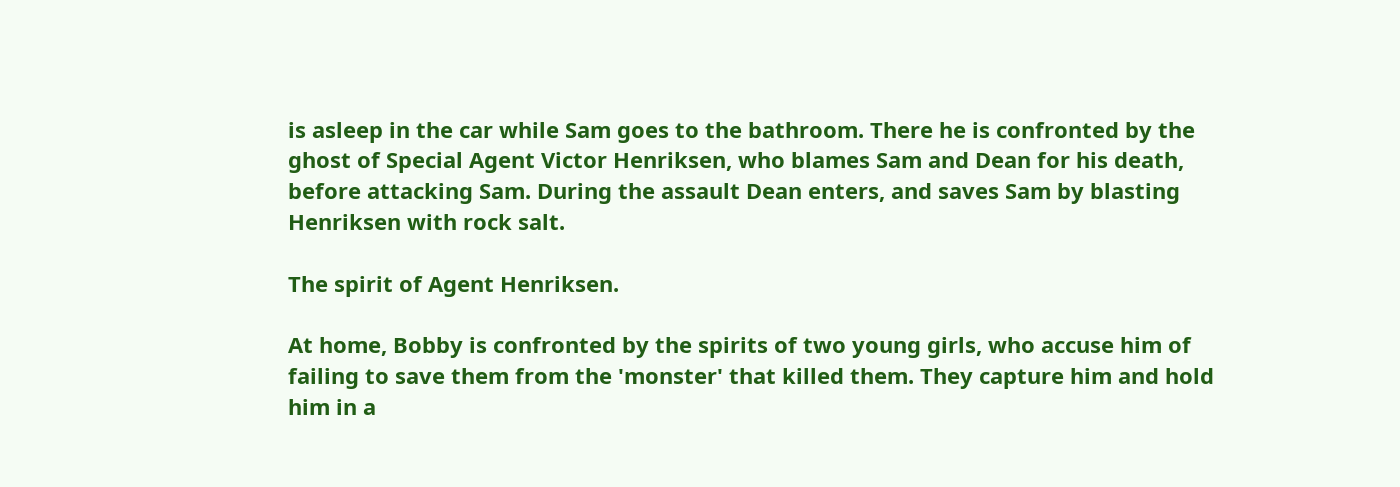is asleep in the car while Sam goes to the bathroom. There he is confronted by the ghost of Special Agent Victor Henriksen, who blames Sam and Dean for his death, before attacking Sam. During the assault Dean enters, and saves Sam by blasting Henriksen with rock salt.

The spirit of Agent Henriksen.

At home, Bobby is confronted by the spirits of two young girls, who accuse him of failing to save them from the 'monster' that killed them. They capture him and hold him in a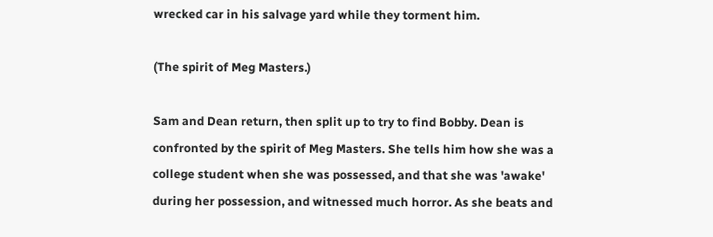wrecked car in his salvage yard while they torment him.

(The spirit of Meg Masters.)

Sam and Dean return, then split up to try to find Bobby. Dean is confronted by the spirit of Meg Masters. She tells him how she was a college student when she was possessed, and that she was 'awake' during her possession, and witnessed much horror. As she beats and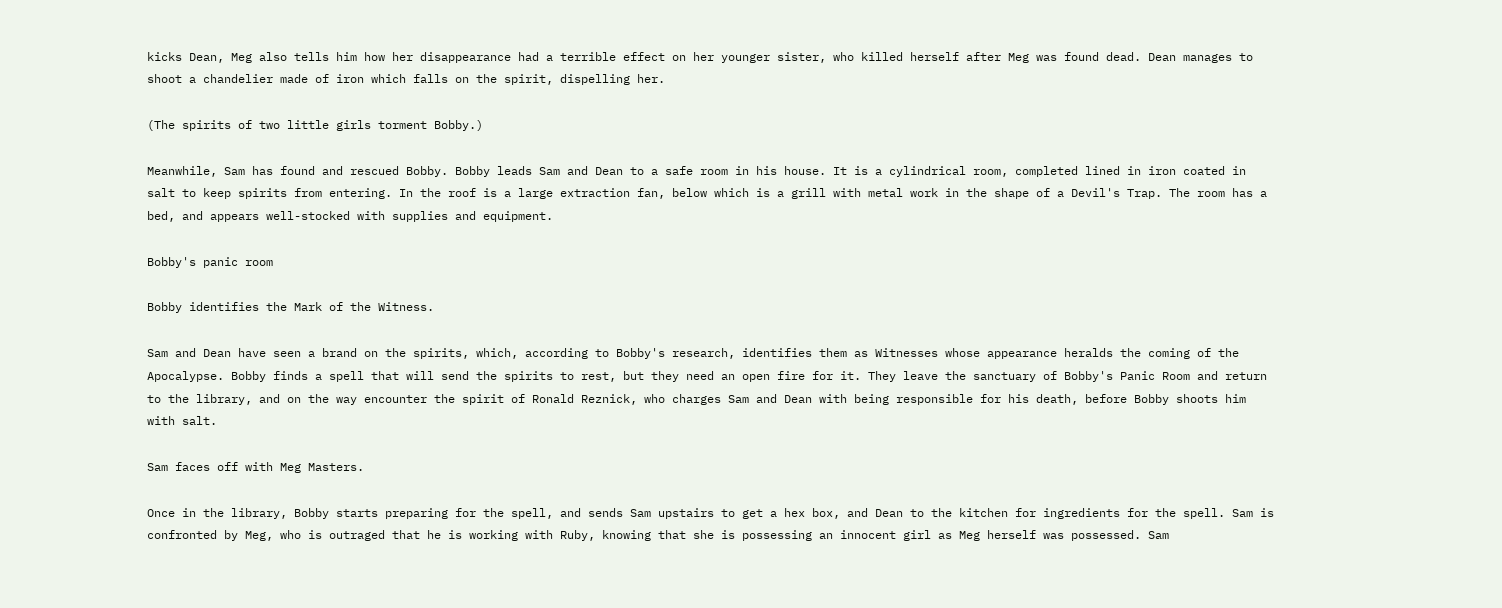kicks Dean, Meg also tells him how her disappearance had a terrible effect on her younger sister, who killed herself after Meg was found dead. Dean manages to shoot a chandelier made of iron which falls on the spirit, dispelling her.

(The spirits of two little girls torment Bobby.)

Meanwhile, Sam has found and rescued Bobby. Bobby leads Sam and Dean to a safe room in his house. It is a cylindrical room, completed lined in iron coated in salt to keep spirits from entering. In the roof is a large extraction fan, below which is a grill with metal work in the shape of a Devil's Trap. The room has a bed, and appears well-stocked with supplies and equipment.

Bobby's panic room

Bobby identifies the Mark of the Witness.

Sam and Dean have seen a brand on the spirits, which, according to Bobby's research, identifies them as Witnesses whose appearance heralds the coming of the Apocalypse. Bobby finds a spell that will send the spirits to rest, but they need an open fire for it. They leave the sanctuary of Bobby's Panic Room and return to the library, and on the way encounter the spirit of Ronald Reznick, who charges Sam and Dean with being responsible for his death, before Bobby shoots him with salt.

Sam faces off with Meg Masters.

Once in the library, Bobby starts preparing for the spell, and sends Sam upstairs to get a hex box, and Dean to the kitchen for ingredients for the spell. Sam is confronted by Meg, who is outraged that he is working with Ruby, knowing that she is possessing an innocent girl as Meg herself was possessed. Sam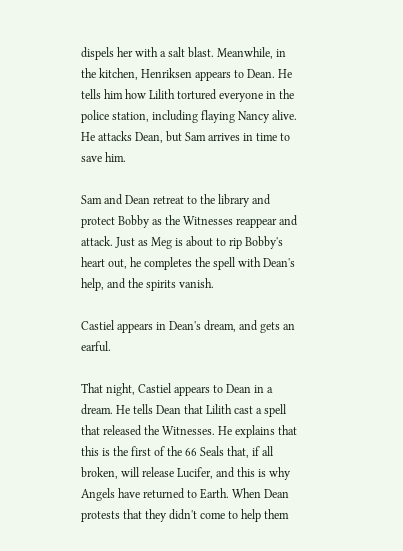dispels her with a salt blast. Meanwhile, in the kitchen, Henriksen appears to Dean. He tells him how Lilith tortured everyone in the police station, including flaying Nancy alive. He attacks Dean, but Sam arrives in time to save him.

Sam and Dean retreat to the library and protect Bobby as the Witnesses reappear and attack. Just as Meg is about to rip Bobby's heart out, he completes the spell with Dean's help, and the spirits vanish.

Castiel appears in Dean's dream, and gets an earful.

That night, Castiel appears to Dean in a dream. He tells Dean that Lilith cast a spell that released the Witnesses. He explains that this is the first of the 66 Seals that, if all broken, will release Lucifer, and this is why Angels have returned to Earth. When Dean protests that they didn't come to help them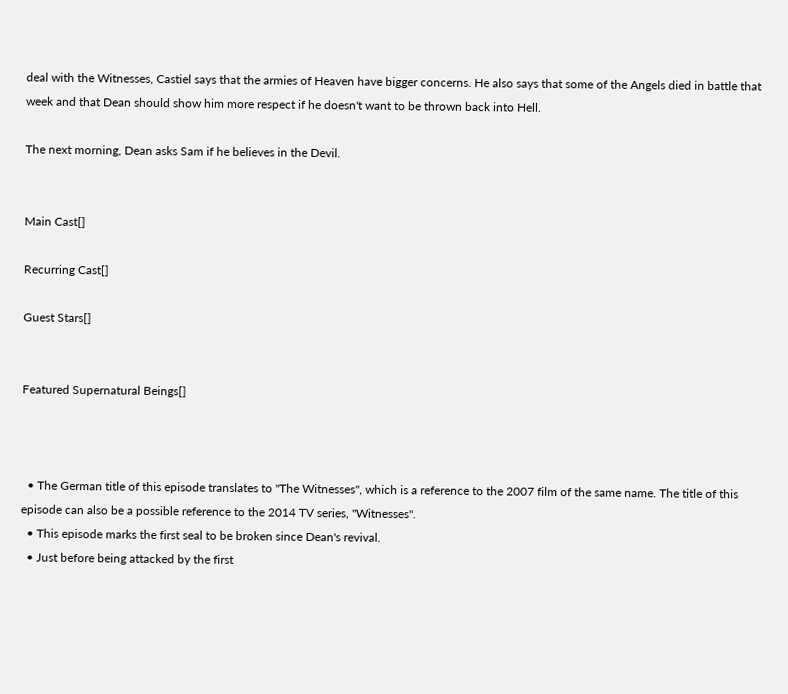deal with the Witnesses, Castiel says that the armies of Heaven have bigger concerns. He also says that some of the Angels died in battle that week and that Dean should show him more respect if he doesn't want to be thrown back into Hell.

The next morning, Dean asks Sam if he believes in the Devil.


Main Cast[]

Recurring Cast[]

Guest Stars[]


Featured Supernatural Beings[]



  • The German title of this episode translates to "The Witnesses", which is a reference to the 2007 film of the same name. The title of this episode can also be a possible reference to the 2014 TV series, "Witnesses".
  • This episode marks the first seal to be broken since Dean's revival.
  • Just before being attacked by the first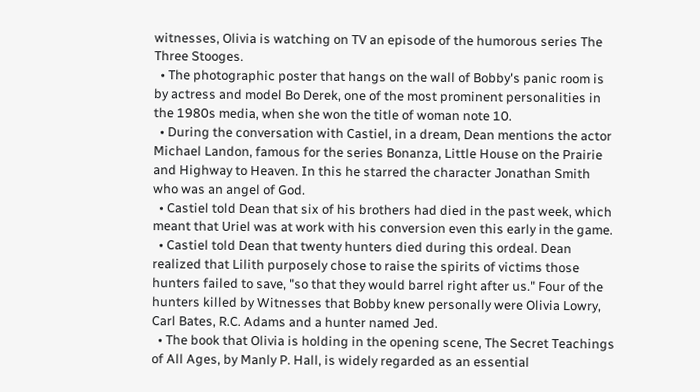witnesses, Olivia is watching on TV an episode of the humorous series The Three Stooges.
  • The photographic poster that hangs on the wall of Bobby's panic room is by actress and model Bo Derek, one of the most prominent personalities in the 1980s media, when she won the title of woman note 10.
  • During the conversation with Castiel, in a dream, Dean mentions the actor Michael Landon, famous for the series Bonanza, Little House on the Prairie and Highway to Heaven. In this he starred the character Jonathan Smith who was an angel of God.
  • Castiel told Dean that six of his brothers had died in the past week, which meant that Uriel was at work with his conversion even this early in the game.
  • Castiel told Dean that twenty hunters died during this ordeal. Dean realized that Lilith purposely chose to raise the spirits of victims those hunters failed to save, "so that they would barrel right after us." Four of the hunters killed by Witnesses that Bobby knew personally were Olivia Lowry, Carl Bates, R.C. Adams and a hunter named Jed.
  • The book that Olivia is holding in the opening scene, The Secret Teachings of All Ages, by Manly P. Hall, is widely regarded as an essential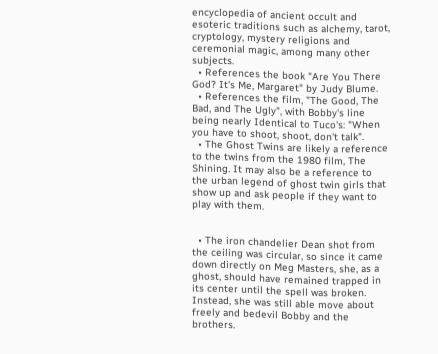encyclopedia of ancient occult and esoteric traditions such as alchemy, tarot, cryptology, mystery religions and ceremonial magic, among many other subjects.
  • References the book "Are You There God? It's Me, Margaret" by Judy Blume.
  • References the film, "The Good, The Bad, and The Ugly", with Bobby's line being nearly Identical to Tuco's: "When you have to shoot, shoot, don't talk".
  • The Ghost Twins are likely a reference to the twins from the 1980 film, The Shining. It may also be a reference to the urban legend of ghost twin girls that show up and ask people if they want to play with them.


  • The iron chandelier Dean shot from the ceiling was circular, so since it came down directly on Meg Masters, she, as a ghost, should have remained trapped in its center until the spell was broken. Instead, she was still able move about freely and bedevil Bobby and the brothers.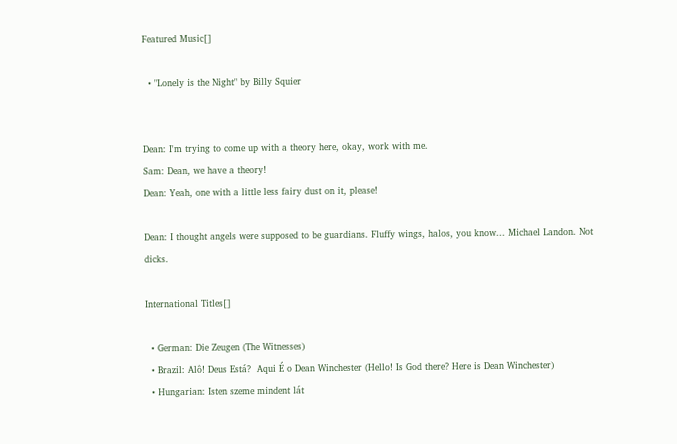Featured Music[]

  • "Lonely is the Night" by Billy Squier


Dean: I'm trying to come up with a theory here, okay, work with me.
Sam: Dean, we have a theory!
Dean: Yeah, one with a little less fairy dust on it, please!

Dean: I thought angels were supposed to be guardians. Fluffy wings, halos, you know... Michael Landon. Not dicks.

International Titles[]

  • German: Die Zeugen (The Witnesses)
  • Brazil: Alô! Deus Está?  Aqui É o Dean Winchester (Hello! Is God there? Here is Dean Winchester)
  • Hungarian: Isten szeme mindent lát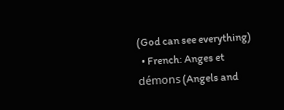(God can see everything)
  • French: Anges et démons (Angels and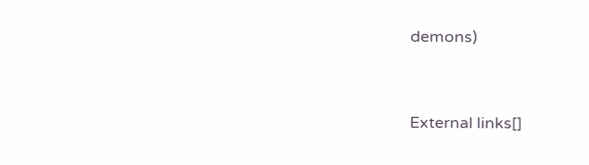demons)


External links[]